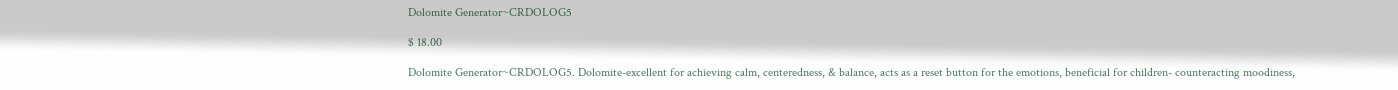Dolomite Generator~CRDOLOG5

$ 18.00

Dolomite Generator~CRDOLOG5. Dolomite-excellent for achieving calm, centeredness, & balance, acts as a reset button for the emotions, beneficial for children- counteracting moodiness,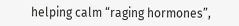helping calm “raging hormones”,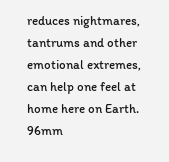reduces nightmares, tantrums and other emotional extremes, can help one feel at home here on Earth. 96mm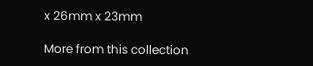x 26mm x 23mm

More from this collection